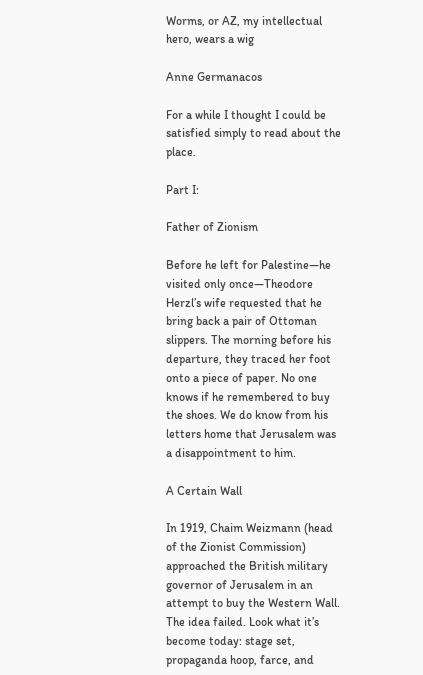Worms, or AZ, my intellectual hero, wears a wig

Anne Germanacos

For a while I thought I could be satisfied simply to read about the place.

Part I:

Father of Zionism

Before he left for Palestine—he visited only once—Theodore Herzl’s wife requested that he bring back a pair of Ottoman slippers. The morning before his departure, they traced her foot onto a piece of paper. No one knows if he remembered to buy the shoes. We do know from his letters home that Jerusalem was a disappointment to him.

A Certain Wall

In 1919, Chaim Weizmann (head of the Zionist Commission) approached the British military governor of Jerusalem in an attempt to buy the Western Wall. The idea failed. Look what it’s become today: stage set, propaganda hoop, farce, and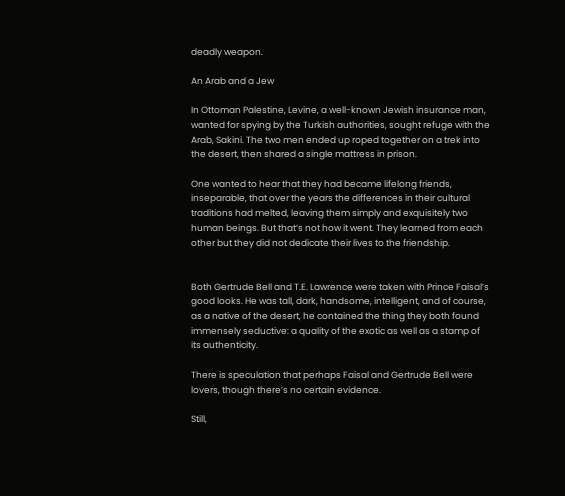deadly weapon.

An Arab and a Jew

In Ottoman Palestine, Levine, a well-known Jewish insurance man, wanted for spying by the Turkish authorities, sought refuge with the Arab, Sakini. The two men ended up roped together on a trek into the desert, then shared a single mattress in prison.

One wanted to hear that they had became lifelong friends, inseparable, that over the years the differences in their cultural traditions had melted, leaving them simply and exquisitely two human beings. But that’s not how it went. They learned from each other but they did not dedicate their lives to the friendship.


Both Gertrude Bell and T.E. Lawrence were taken with Prince Faisal’s good looks. He was tall, dark, handsome, intelligent, and of course, as a native of the desert, he contained the thing they both found immensely seductive: a quality of the exotic as well as a stamp of its authenticity.

There is speculation that perhaps Faisal and Gertrude Bell were lovers, though there’s no certain evidence.

Still,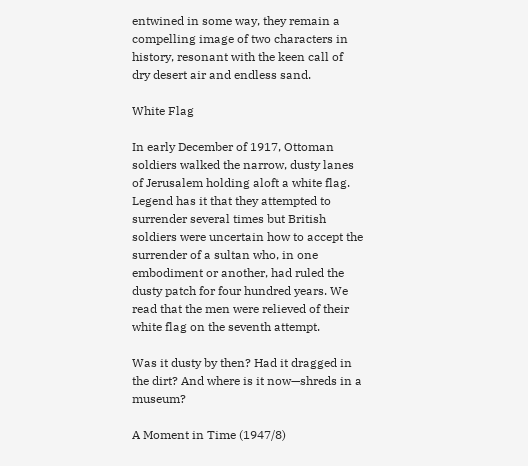entwined in some way, they remain a compelling image of two characters in history, resonant with the keen call of dry desert air and endless sand.

White Flag

In early December of 1917, Ottoman soldiers walked the narrow, dusty lanes of Jerusalem holding aloft a white flag. Legend has it that they attempted to surrender several times but British soldiers were uncertain how to accept the surrender of a sultan who, in one embodiment or another, had ruled the dusty patch for four hundred years. We read that the men were relieved of their white flag on the seventh attempt.

Was it dusty by then? Had it dragged in the dirt? And where is it now—shreds in a museum?

A Moment in Time (1947/8)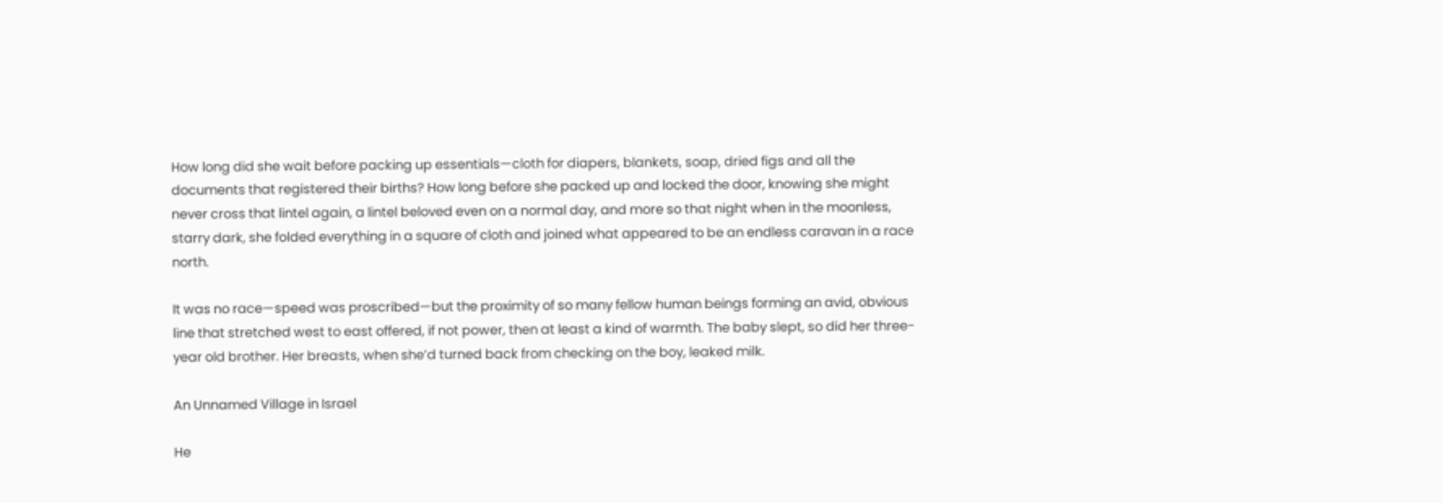How long did she wait before packing up essentials—cloth for diapers, blankets, soap, dried figs and all the documents that registered their births? How long before she packed up and locked the door, knowing she might never cross that lintel again, a lintel beloved even on a normal day, and more so that night when in the moonless, starry dark, she folded everything in a square of cloth and joined what appeared to be an endless caravan in a race north.

It was no race—speed was proscribed—but the proximity of so many fellow human beings forming an avid, obvious line that stretched west to east offered, if not power, then at least a kind of warmth. The baby slept, so did her three-year old brother. Her breasts, when she’d turned back from checking on the boy, leaked milk.

An Unnamed Village in Israel

He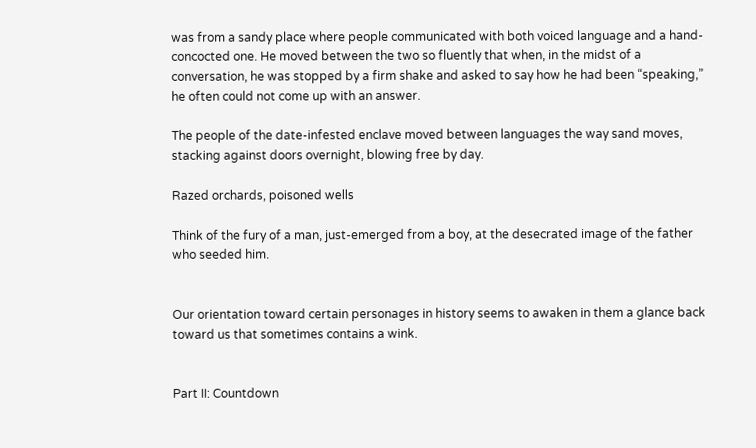was from a sandy place where people communicated with both voiced language and a hand-concocted one. He moved between the two so fluently that when, in the midst of a conversation, he was stopped by a firm shake and asked to say how he had been “speaking,” he often could not come up with an answer.

The people of the date-infested enclave moved between languages the way sand moves, stacking against doors overnight, blowing free by day.

Razed orchards, poisoned wells

Think of the fury of a man, just-emerged from a boy, at the desecrated image of the father who seeded him.


Our orientation toward certain personages in history seems to awaken in them a glance back toward us that sometimes contains a wink.


Part II: Countdown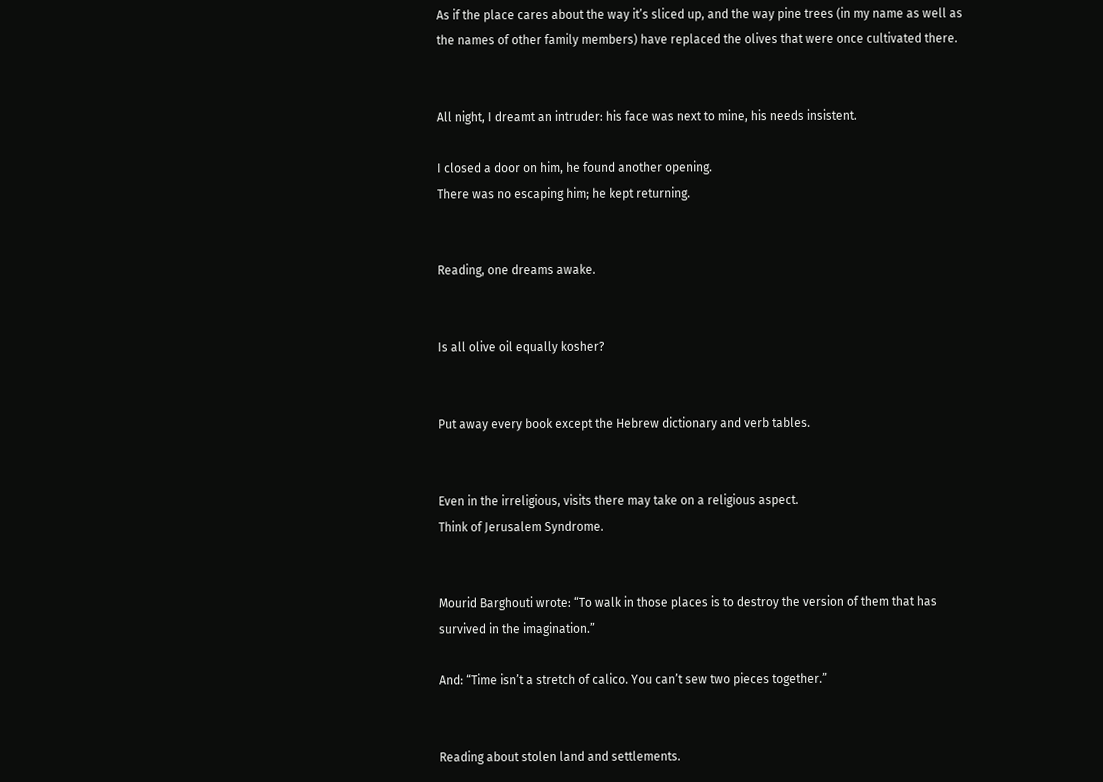As if the place cares about the way it’s sliced up, and the way pine trees (in my name as well as the names of other family members) have replaced the olives that were once cultivated there.


All night, I dreamt an intruder: his face was next to mine, his needs insistent.

I closed a door on him, he found another opening.
There was no escaping him; he kept returning.


Reading, one dreams awake.


Is all olive oil equally kosher?


Put away every book except the Hebrew dictionary and verb tables.


Even in the irreligious, visits there may take on a religious aspect.
Think of Jerusalem Syndrome.


Mourid Barghouti wrote: “To walk in those places is to destroy the version of them that has survived in the imagination.”

And: “Time isn’t a stretch of calico. You can’t sew two pieces together.”


Reading about stolen land and settlements.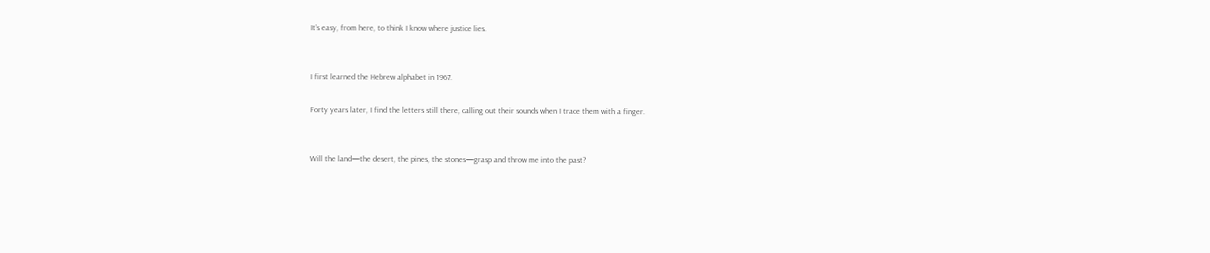It’s easy, from here, to think I know where justice lies.


I first learned the Hebrew alphabet in 1967.

Forty years later, I find the letters still there, calling out their sounds when I trace them with a finger.


Will the land—the desert, the pines, the stones—grasp and throw me into the past?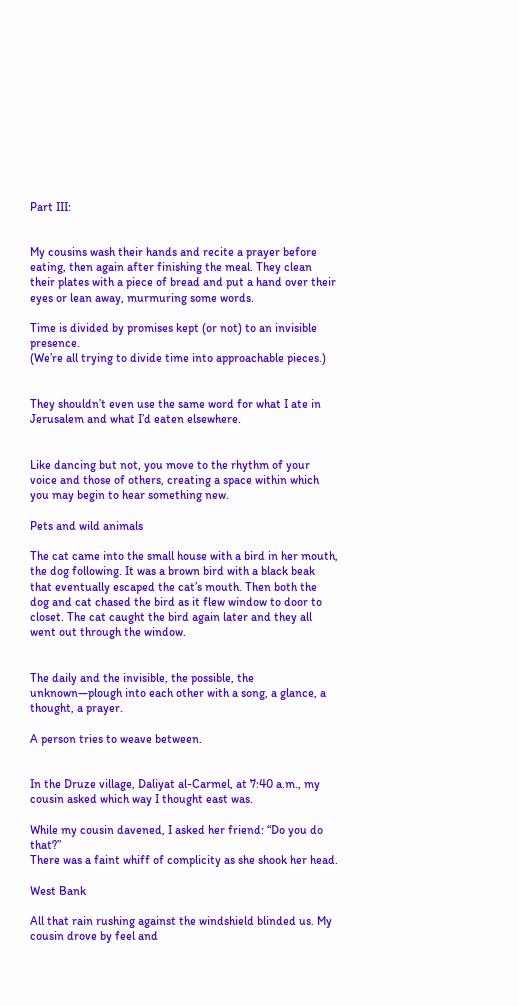Part III:


My cousins wash their hands and recite a prayer before eating, then again after finishing the meal. They clean their plates with a piece of bread and put a hand over their eyes or lean away, murmuring some words.

Time is divided by promises kept (or not) to an invisible presence.
(We’re all trying to divide time into approachable pieces.)


They shouldn’t even use the same word for what I ate in Jerusalem and what I’d eaten elsewhere.


Like dancing but not, you move to the rhythm of your voice and those of others, creating a space within which you may begin to hear something new.

Pets and wild animals

The cat came into the small house with a bird in her mouth, the dog following. It was a brown bird with a black beak that eventually escaped the cat’s mouth. Then both the dog and cat chased the bird as it flew window to door to closet. The cat caught the bird again later and they all went out through the window.


The daily and the invisible, the possible, the unknown—plough into each other with a song, a glance, a thought, a prayer.

A person tries to weave between.


In the Druze village, Daliyat al-Carmel, at 7:40 a.m., my cousin asked which way I thought east was.

While my cousin davened, I asked her friend: “Do you do that?”
There was a faint whiff of complicity as she shook her head.

West Bank

All that rain rushing against the windshield blinded us. My cousin drove by feel and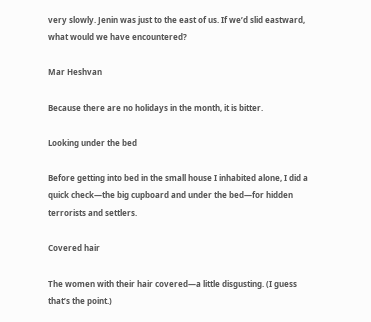very slowly. Jenin was just to the east of us. If we’d slid eastward, what would we have encountered?

Mar Heshvan

Because there are no holidays in the month, it is bitter.

Looking under the bed

Before getting into bed in the small house I inhabited alone, I did a quick check—the big cupboard and under the bed—for hidden terrorists and settlers.

Covered hair

The women with their hair covered—a little disgusting. (I guess that’s the point.)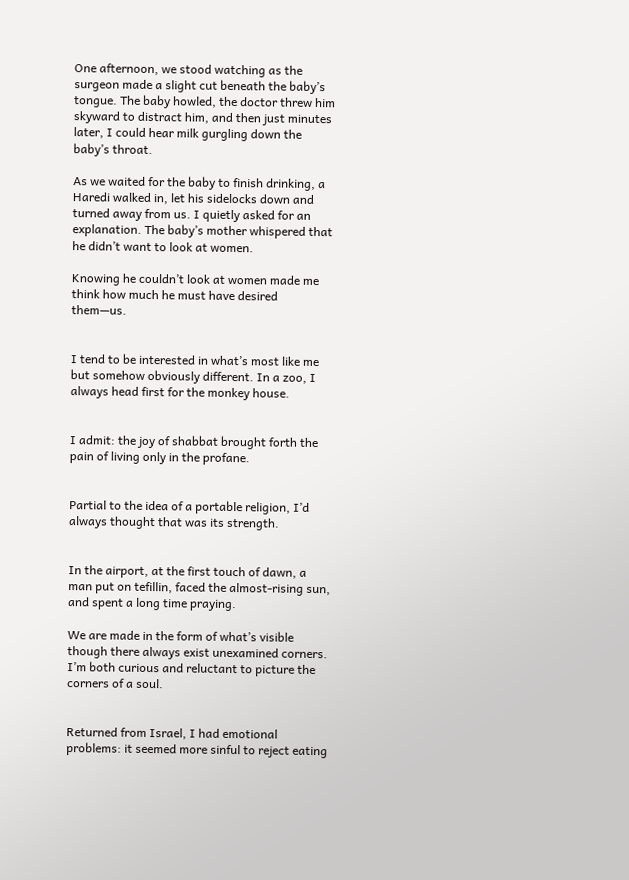One afternoon, we stood watching as the surgeon made a slight cut beneath the baby’s tongue. The baby howled, the doctor threw him skyward to distract him, and then just minutes later, I could hear milk gurgling down the baby’s throat.

As we waited for the baby to finish drinking, a Haredi walked in, let his sidelocks down and turned away from us. I quietly asked for an explanation. The baby’s mother whispered that he didn’t want to look at women.

Knowing he couldn’t look at women made me think how much he must have desired them—us.


I tend to be interested in what’s most like me but somehow obviously different. In a zoo, I always head first for the monkey house.


I admit: the joy of shabbat brought forth the pain of living only in the profane.


Partial to the idea of a portable religion, I’d always thought that was its strength.


In the airport, at the first touch of dawn, a man put on tefillin, faced the almost-rising sun, and spent a long time praying.

We are made in the form of what’s visible though there always exist unexamined corners. I’m both curious and reluctant to picture the corners of a soul.


Returned from Israel, I had emotional problems: it seemed more sinful to reject eating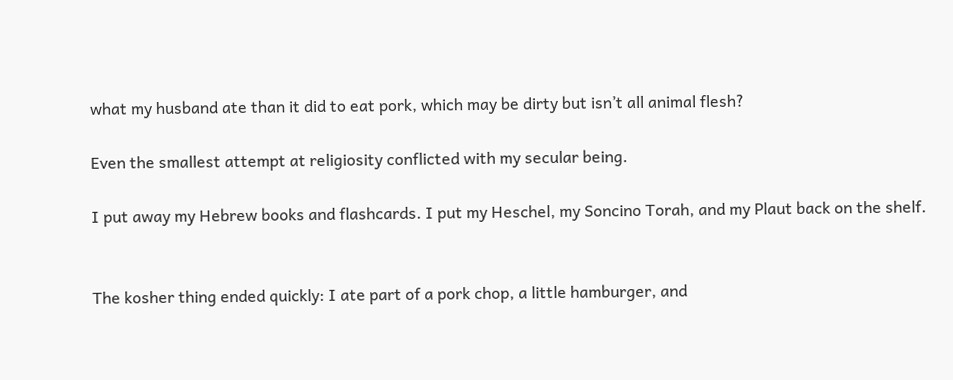what my husband ate than it did to eat pork, which may be dirty but isn’t all animal flesh?

Even the smallest attempt at religiosity conflicted with my secular being.

I put away my Hebrew books and flashcards. I put my Heschel, my Soncino Torah, and my Plaut back on the shelf.


The kosher thing ended quickly: I ate part of a pork chop, a little hamburger, and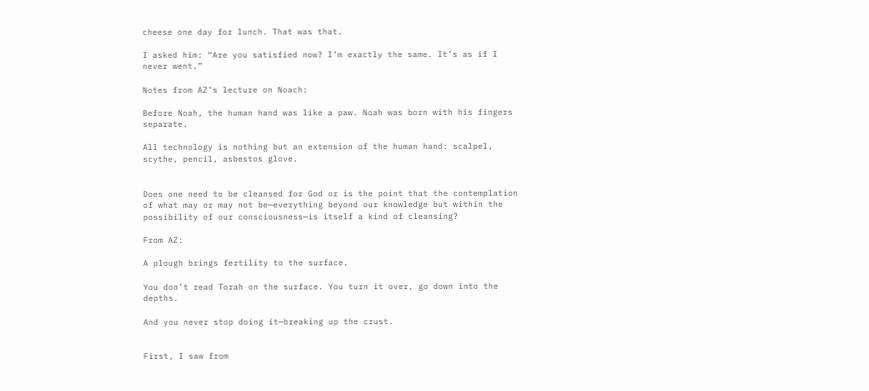cheese one day for lunch. That was that.

I asked him: “Are you satisfied now? I’m exactly the same. It’s as if I never went.”

Notes from AZ’s lecture on Noach:

Before Noah, the human hand was like a paw. Noah was born with his fingers separate.

All technology is nothing but an extension of the human hand: scalpel, scythe, pencil, asbestos glove.


Does one need to be cleansed for God or is the point that the contemplation of what may or may not be—everything beyond our knowledge but within the possibility of our consciousness—is itself a kind of cleansing?

From AZ:

A plough brings fertility to the surface.

You don’t read Torah on the surface. You turn it over, go down into the depths.

And you never stop doing it—breaking up the crust.


First, I saw from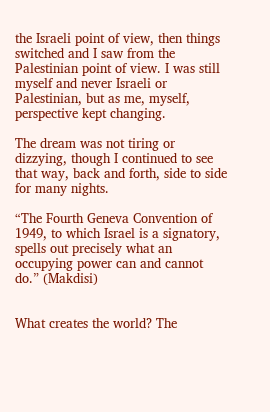the Israeli point of view, then things switched and I saw from the Palestinian point of view. I was still myself and never Israeli or Palestinian, but as me, myself, perspective kept changing.

The dream was not tiring or dizzying, though I continued to see that way, back and forth, side to side for many nights.

“The Fourth Geneva Convention of 1949, to which Israel is a signatory, spells out precisely what an occupying power can and cannot do.” (Makdisi)


What creates the world? The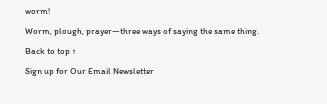worm!

Worm, plough, prayer—three ways of saying the same thing.

Back to top ↑

Sign up for Our Email Newsletter